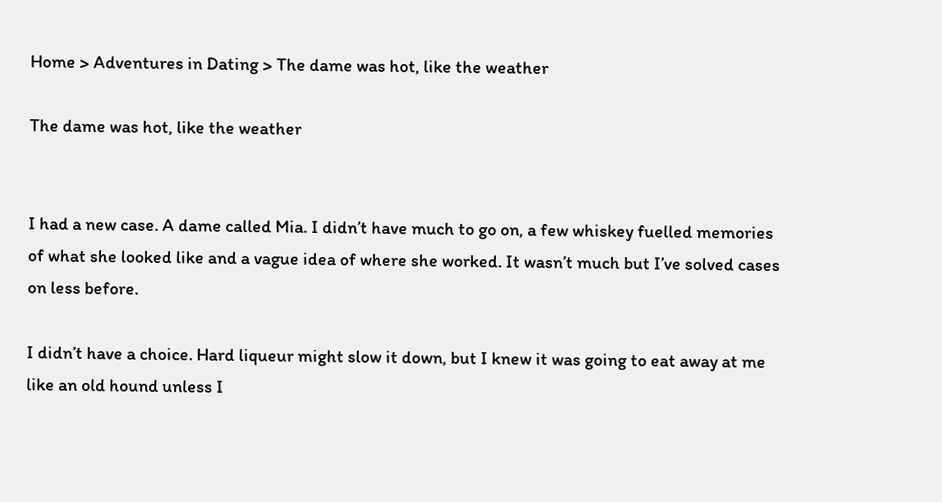Home > Adventures in Dating > The dame was hot, like the weather

The dame was hot, like the weather


I had a new case. A dame called Mia. I didn’t have much to go on, a few whiskey fuelled memories of what she looked like and a vague idea of where she worked. It wasn’t much but I’ve solved cases on less before.

I didn’t have a choice. Hard liqueur might slow it down, but I knew it was going to eat away at me like an old hound unless I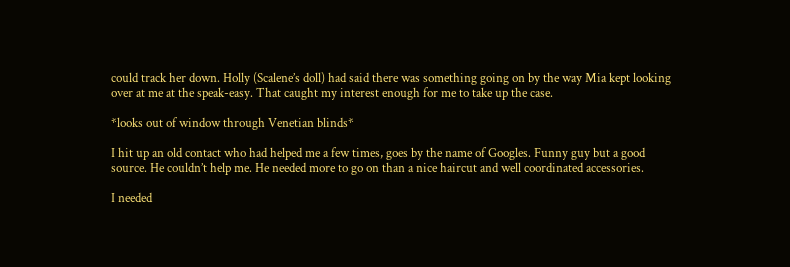could track her down. Holly (Scalene’s doll) had said there was something going on by the way Mia kept looking over at me at the speak-easy. That caught my interest enough for me to take up the case.

*looks out of window through Venetian blinds*

I hit up an old contact who had helped me a few times, goes by the name of Googles. Funny guy but a good source. He couldn’t help me. He needed more to go on than a nice haircut and well coordinated accessories.

I needed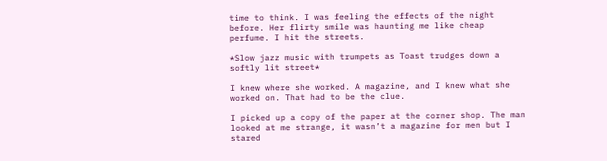time to think. I was feeling the effects of the night before. Her flirty smile was haunting me like cheap perfume. I hit the streets.

*Slow jazz music with trumpets as Toast trudges down a softly lit street*

I knew where she worked. A magazine, and I knew what she worked on. That had to be the clue.

I picked up a copy of the paper at the corner shop. The man looked at me strange, it wasn’t a magazine for men but I stared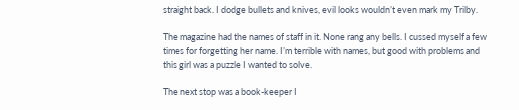straight back. I dodge bullets and knives, evil looks wouldn’t even mark my Trilby.

The magazine had the names of staff in it. None rang any bells. I cussed myself a few times for forgetting her name. I’m terrible with names, but good with problems and this girl was a puzzle I wanted to solve.

The next stop was a book-keeper I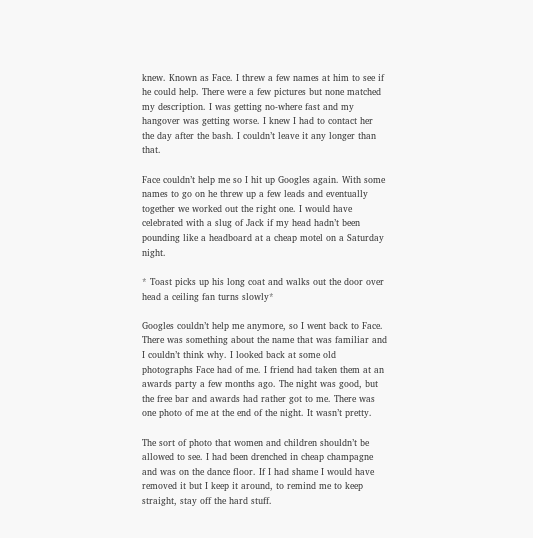knew. Known as Face. I threw a few names at him to see if he could help. There were a few pictures but none matched my description. I was getting no-where fast and my hangover was getting worse. I knew I had to contact her the day after the bash. I couldn’t leave it any longer than that.

Face couldn’t help me so I hit up Googles again. With some names to go on he threw up a few leads and eventually together we worked out the right one. I would have celebrated with a slug of Jack if my head hadn’t been pounding like a headboard at a cheap motel on a Saturday night.

* Toast picks up his long coat and walks out the door over head a ceiling fan turns slowly*

Googles couldn’t help me anymore, so I went back to Face. There was something about the name that was familiar and I couldn’t think why. I looked back at some old photographs Face had of me. I friend had taken them at an awards party a few months ago. The night was good, but the free bar and awards had rather got to me. There was one photo of me at the end of the night. It wasn’t pretty.

The sort of photo that women and children shouldn’t be allowed to see. I had been drenched in cheap champagne and was on the dance floor. If I had shame I would have removed it but I keep it around, to remind me to keep straight, stay off the hard stuff.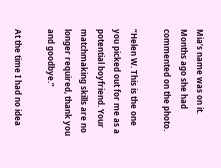Mia’s name was on it. Months ago she had commented on the photo.

“Helen W. This is the one you picked out for me as a potential boyfriend. Your matchmaking skills are no longer required, thank you and goodbye.”

At the time I had no idea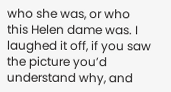who she was, or who this Helen dame was. I laughed it off, if you saw the picture you’d understand why, and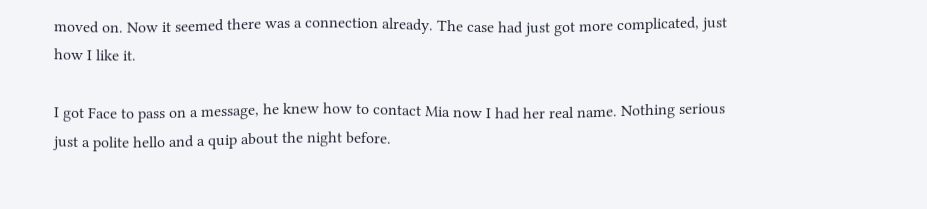moved on. Now it seemed there was a connection already. The case had just got more complicated, just how I like it.

I got Face to pass on a message, he knew how to contact Mia now I had her real name. Nothing serious just a polite hello and a quip about the night before.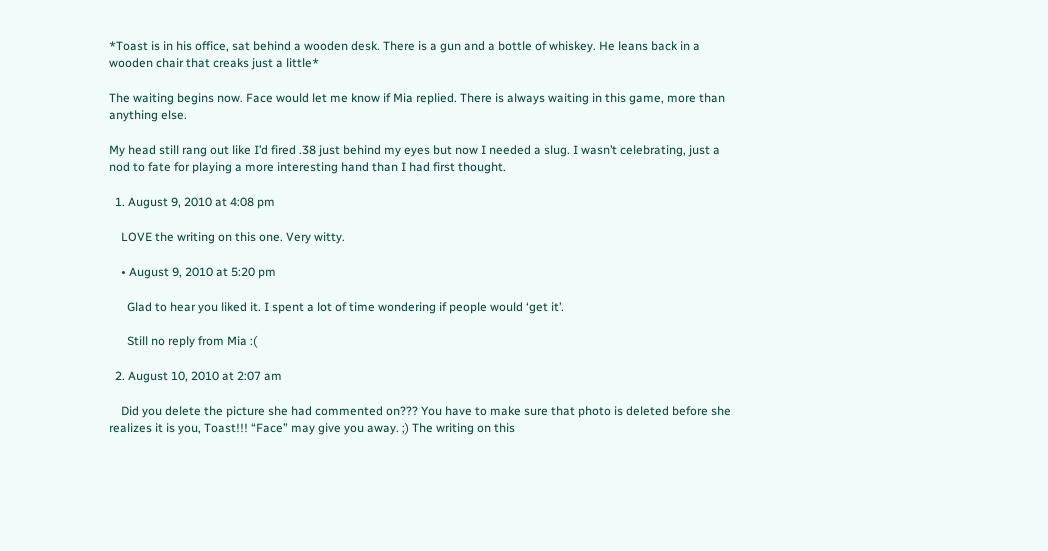*Toast is in his office, sat behind a wooden desk. There is a gun and a bottle of whiskey. He leans back in a wooden chair that creaks just a little*

The waiting begins now. Face would let me know if Mia replied. There is always waiting in this game, more than anything else.

My head still rang out like I’d fired .38 just behind my eyes but now I needed a slug. I wasn’t celebrating, just a nod to fate for playing a more interesting hand than I had first thought.

  1. August 9, 2010 at 4:08 pm

    LOVE the writing on this one. Very witty.

    • August 9, 2010 at 5:20 pm

      Glad to hear you liked it. I spent a lot of time wondering if people would ‘get it’.

      Still no reply from Mia :(

  2. August 10, 2010 at 2:07 am

    Did you delete the picture she had commented on??? You have to make sure that photo is deleted before she realizes it is you, Toast!!! “Face” may give you away. ;) The writing on this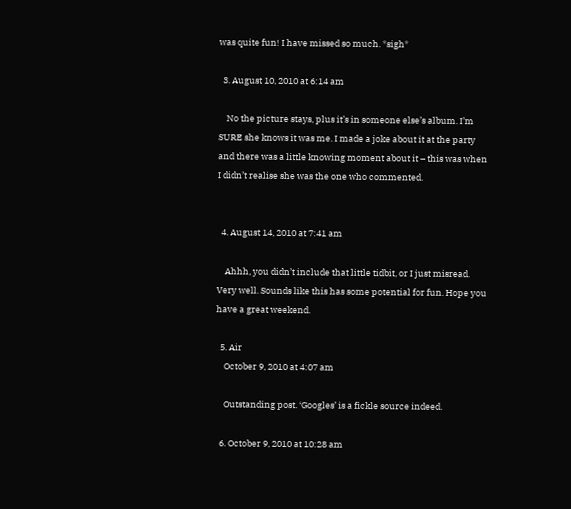was quite fun! I have missed so much. *sigh*

  3. August 10, 2010 at 6:14 am

    No the picture stays, plus it’s in someone else’s album. I’m SURE she knows it was me. I made a joke about it at the party and there was a little knowing moment about it – this was when I didn’t realise she was the one who commented.


  4. August 14, 2010 at 7:41 am

    Ahhh, you didn’t include that little tidbit, or I just misread. Very well. Sounds like this has some potential for fun. Hope you have a great weekend.

  5. Air
    October 9, 2010 at 4:07 am

    Outstanding post. ‘Googles’ is a fickle source indeed.

  6. October 9, 2010 at 10:28 am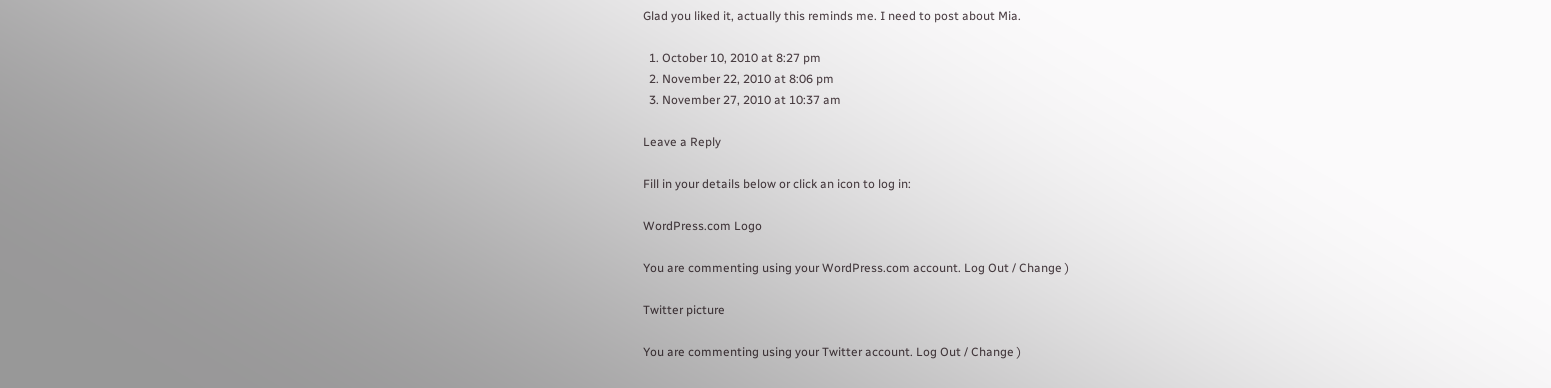Glad you liked it, actually this reminds me. I need to post about Mia.

  1. October 10, 2010 at 8:27 pm
  2. November 22, 2010 at 8:06 pm
  3. November 27, 2010 at 10:37 am

Leave a Reply

Fill in your details below or click an icon to log in:

WordPress.com Logo

You are commenting using your WordPress.com account. Log Out / Change )

Twitter picture

You are commenting using your Twitter account. Log Out / Change )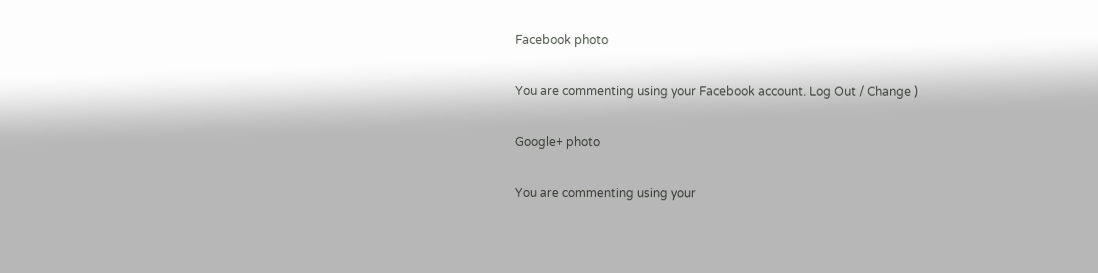Facebook photo

You are commenting using your Facebook account. Log Out / Change )

Google+ photo

You are commenting using your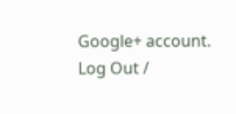Google+ account. Log Out /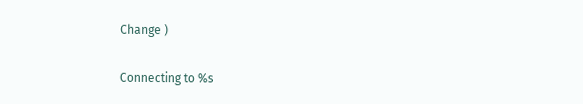Change )

Connecting to %s